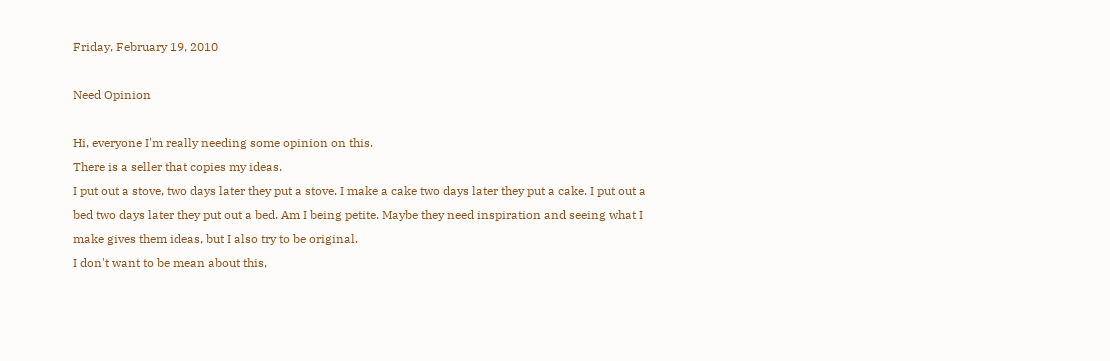Friday, February 19, 2010

Need Opinion

Hi, everyone I'm really needing some opinion on this.
There is a seller that copies my ideas.
I put out a stove, two days later they put a stove. I make a cake two days later they put a cake. I put out a bed two days later they put out a bed. Am I being petite. Maybe they need inspiration and seeing what I make gives them ideas, but I also try to be original.
I don't want to be mean about this,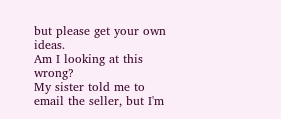but please get your own ideas.
Am I looking at this wrong?
My sister told me to email the seller, but I'm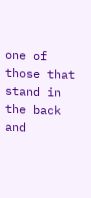one of those that stand in the back and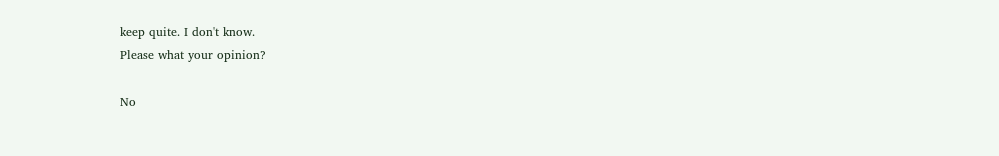keep quite. I don't know.
Please what your opinion?

No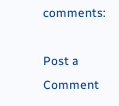comments:

Post a Comment